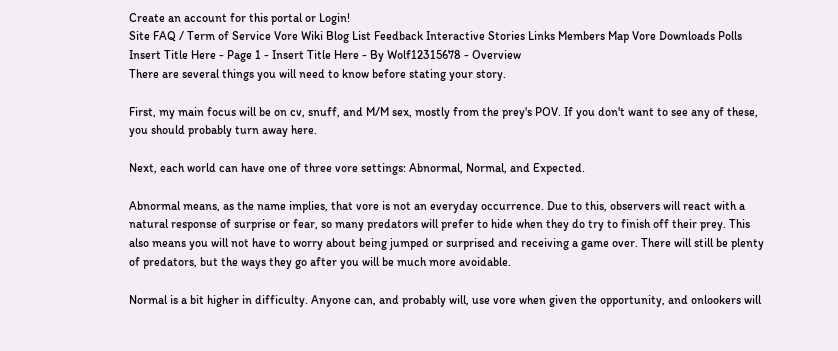Create an account for this portal or Login!
Site FAQ / Term of Service Vore Wiki Blog List Feedback Interactive Stories Links Members Map Vore Downloads Polls
Insert Title Here - Page 1 - Insert Title Here - By Wolf12315678 - Overview
There are several things you will need to know before stating your story.

First, my main focus will be on cv, snuff, and M/M sex, mostly from the prey's POV. If you don't want to see any of these, you should probably turn away here.

Next, each world can have one of three vore settings: Abnormal, Normal, and Expected.

Abnormal means, as the name implies, that vore is not an everyday occurrence. Due to this, observers will react with a natural response of surprise or fear, so many predators will prefer to hide when they do try to finish off their prey. This also means you will not have to worry about being jumped or surprised and receiving a game over. There will still be plenty of predators, but the ways they go after you will be much more avoidable.

Normal is a bit higher in difficulty. Anyone can, and probably will, use vore when given the opportunity, and onlookers will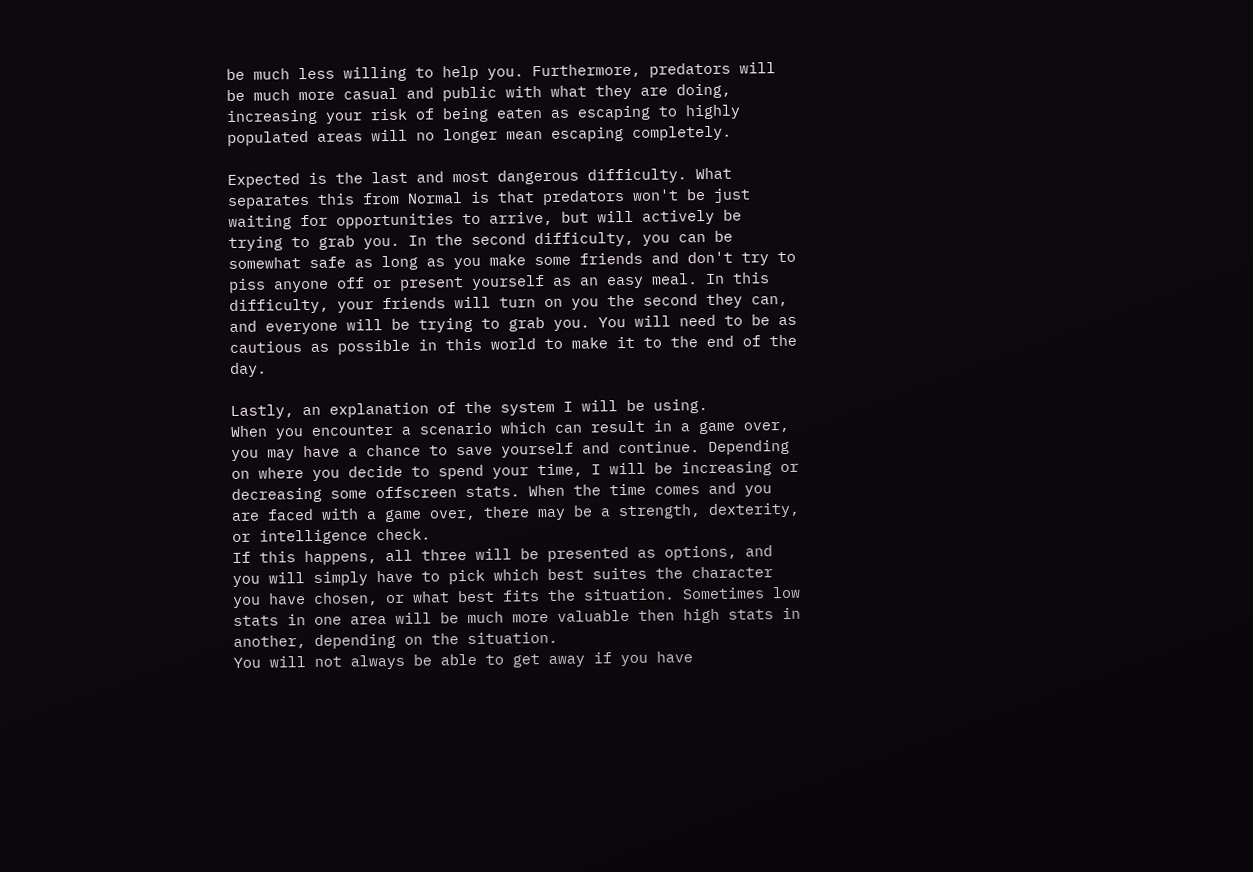be much less willing to help you. Furthermore, predators will be much more casual and public with what they are doing, increasing your risk of being eaten as escaping to highly populated areas will no longer mean escaping completely.

Expected is the last and most dangerous difficulty. What separates this from Normal is that predators won't be just waiting for opportunities to arrive, but will actively be trying to grab you. In the second difficulty, you can be somewhat safe as long as you make some friends and don't try to piss anyone off or present yourself as an easy meal. In this difficulty, your friends will turn on you the second they can, and everyone will be trying to grab you. You will need to be as cautious as possible in this world to make it to the end of the day.

Lastly, an explanation of the system I will be using.
When you encounter a scenario which can result in a game over, you may have a chance to save yourself and continue. Depending on where you decide to spend your time, I will be increasing or decreasing some offscreen stats. When the time comes and you are faced with a game over, there may be a strength, dexterity, or intelligence check.
If this happens, all three will be presented as options, and you will simply have to pick which best suites the character you have chosen, or what best fits the situation. Sometimes low stats in one area will be much more valuable then high stats in another, depending on the situation.
You will not always be able to get away if you have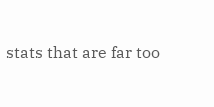stats that are far too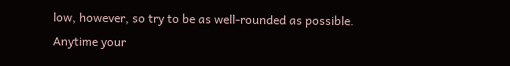low, however, so try to be as well-rounded as possible.
Anytime your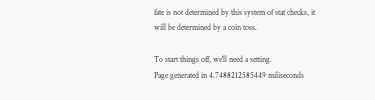fate is not determined by this system of stat checks, it will be determined by a coin toss.

To start things off, we'll need a setting.
Page generated in 4.7488212585449 miliseconds